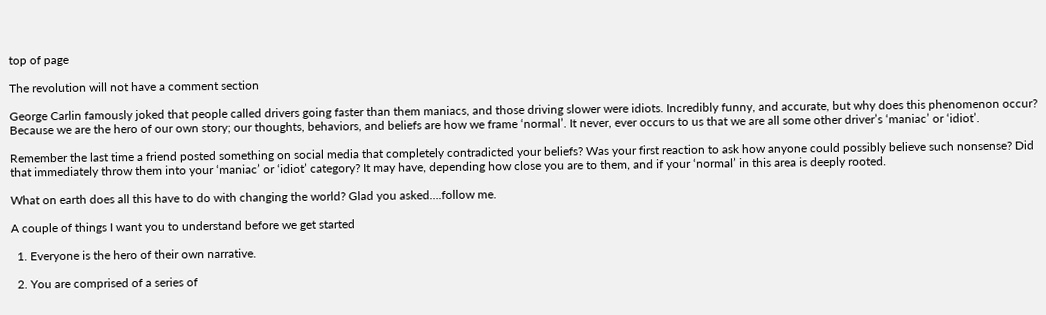top of page

The revolution will not have a comment section

George Carlin famously joked that people called drivers going faster than them maniacs, and those driving slower were idiots. Incredibly funny, and accurate, but why does this phenomenon occur? Because we are the hero of our own story; our thoughts, behaviors, and beliefs are how we frame ‘normal’. It never, ever occurs to us that we are all some other driver’s ‘maniac’ or ‘idiot’.

Remember the last time a friend posted something on social media that completely contradicted your beliefs? Was your first reaction to ask how anyone could possibly believe such nonsense? Did that immediately throw them into your ‘maniac’ or ‘idiot’ category? It may have, depending how close you are to them, and if your ‘normal’ in this area is deeply rooted.

What on earth does all this have to do with changing the world? Glad you asked….follow me.

A couple of things I want you to understand before we get started

  1. Everyone is the hero of their own narrative.

  2. You are comprised of a series of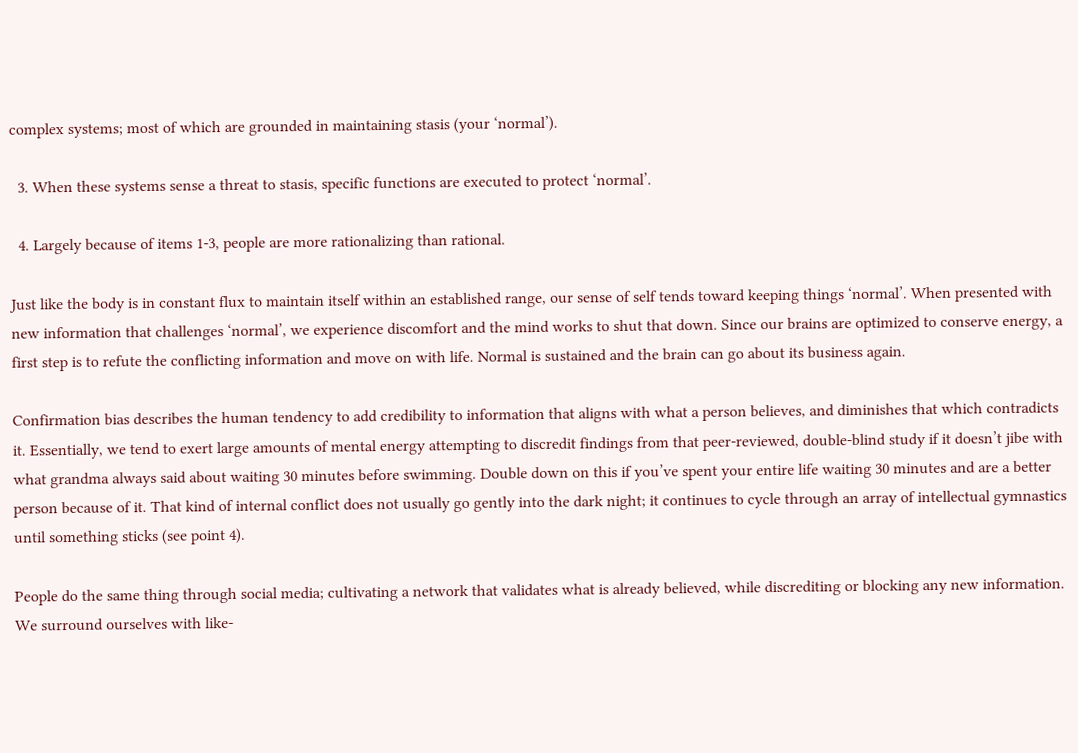complex systems; most of which are grounded in maintaining stasis (your ‘normal’).

  3. When these systems sense a threat to stasis, specific functions are executed to protect ‘normal’.

  4. Largely because of items 1-3, people are more rationalizing than rational.

Just like the body is in constant flux to maintain itself within an established range, our sense of self tends toward keeping things ‘normal’. When presented with new information that challenges ‘normal’, we experience discomfort and the mind works to shut that down. Since our brains are optimized to conserve energy, a first step is to refute the conflicting information and move on with life. Normal is sustained and the brain can go about its business again.

Confirmation bias describes the human tendency to add credibility to information that aligns with what a person believes, and diminishes that which contradicts it. Essentially, we tend to exert large amounts of mental energy attempting to discredit findings from that peer-reviewed, double-blind study if it doesn’t jibe with what grandma always said about waiting 30 minutes before swimming. Double down on this if you’ve spent your entire life waiting 30 minutes and are a better person because of it. That kind of internal conflict does not usually go gently into the dark night; it continues to cycle through an array of intellectual gymnastics until something sticks (see point 4).

People do the same thing through social media; cultivating a network that validates what is already believed, while discrediting or blocking any new information. We surround ourselves with like-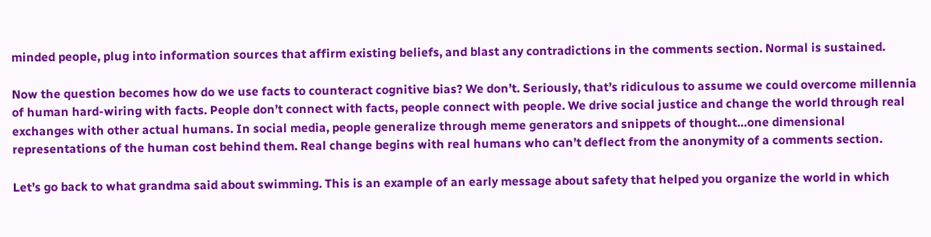minded people, plug into information sources that affirm existing beliefs, and blast any contradictions in the comments section. Normal is sustained.

Now the question becomes how do we use facts to counteract cognitive bias? We don’t. Seriously, that’s ridiculous to assume we could overcome millennia of human hard-wiring with facts. People don’t connect with facts, people connect with people. We drive social justice and change the world through real exchanges with other actual humans. In social media, people generalize through meme generators and snippets of thought…one dimensional representations of the human cost behind them. Real change begins with real humans who can’t deflect from the anonymity of a comments section.

Let’s go back to what grandma said about swimming. This is an example of an early message about safety that helped you organize the world in which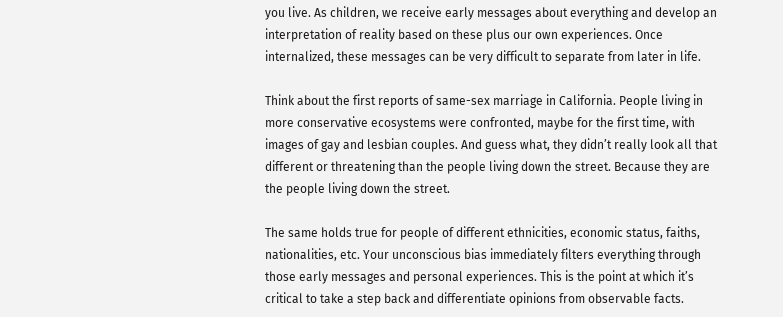you live. As children, we receive early messages about everything and develop an interpretation of reality based on these plus our own experiences. Once internalized, these messages can be very difficult to separate from later in life.

Think about the first reports of same-sex marriage in California. People living in more conservative ecosystems were confronted, maybe for the first time, with images of gay and lesbian couples. And guess what, they didn’t really look all that different or threatening than the people living down the street. Because they are the people living down the street.

The same holds true for people of different ethnicities, economic status, faiths, nationalities, etc. Your unconscious bias immediately filters everything through those early messages and personal experiences. This is the point at which it’s critical to take a step back and differentiate opinions from observable facts.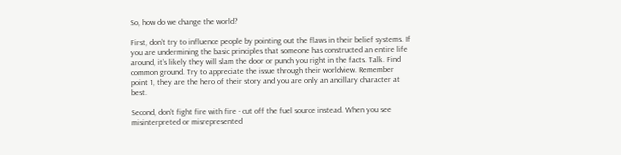So, how do we change the world?

First, don’t try to influence people by pointing out the flaws in their belief systems. If you are undermining the basic principles that someone has constructed an entire life around, it’s likely they will slam the door or punch you right in the facts. Talk. Find common ground. Try to appreciate the issue through their worldview. Remember point 1, they are the hero of their story and you are only an ancillary character at best.

Second, don’t fight fire with fire - cut off the fuel source instead. When you see misinterpreted or misrepresented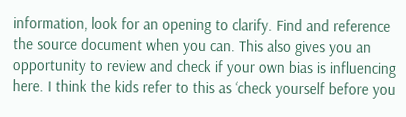information, look for an opening to clarify. Find and reference the source document when you can. This also gives you an opportunity to review and check if your own bias is influencing here. I think the kids refer to this as ‘check yourself before you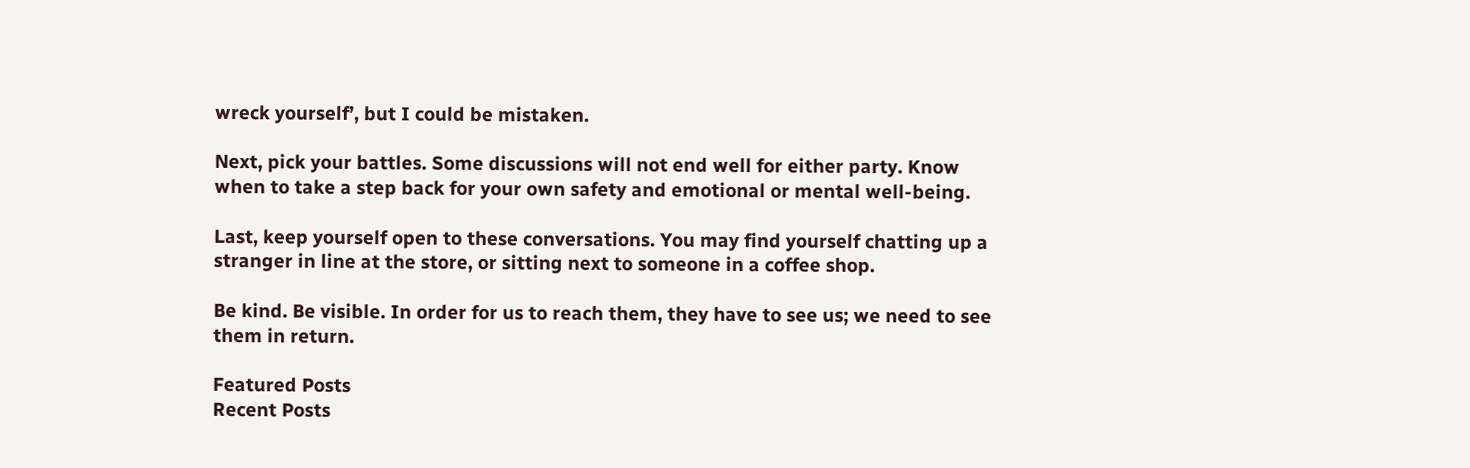wreck yourself’, but I could be mistaken.

Next, pick your battles. Some discussions will not end well for either party. Know when to take a step back for your own safety and emotional or mental well-being.

Last, keep yourself open to these conversations. You may find yourself chatting up a stranger in line at the store, or sitting next to someone in a coffee shop.

Be kind. Be visible. In order for us to reach them, they have to see us; we need to see them in return.

Featured Posts
Recent Posts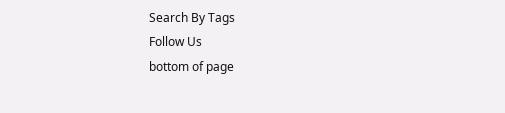Search By Tags
Follow Us
bottom of page